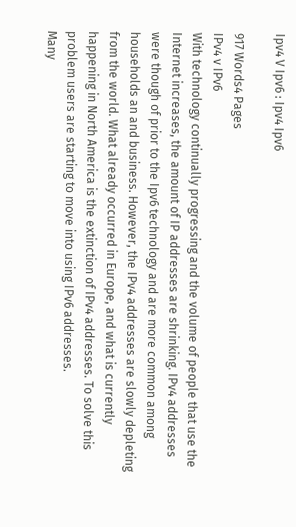Ipv4 V Ipv6 : Ipv4 Ipv6

917 Words4 Pages
IPv4 v IPv6
With technology continually progressing and the volume of people that use the Internet increases, the amount of IP addresses are shrinking. IPv4 addresses were though of prior to the Ipv6 technology and are more common among households an and business. However, the IPv4 addresses are slowly depleting from the world. What already occurred in Europe, and what is currently happening in North America is the extinction of IPv4 addresses. To solve this problem users are starting to move into using IPv6 addresses.
Many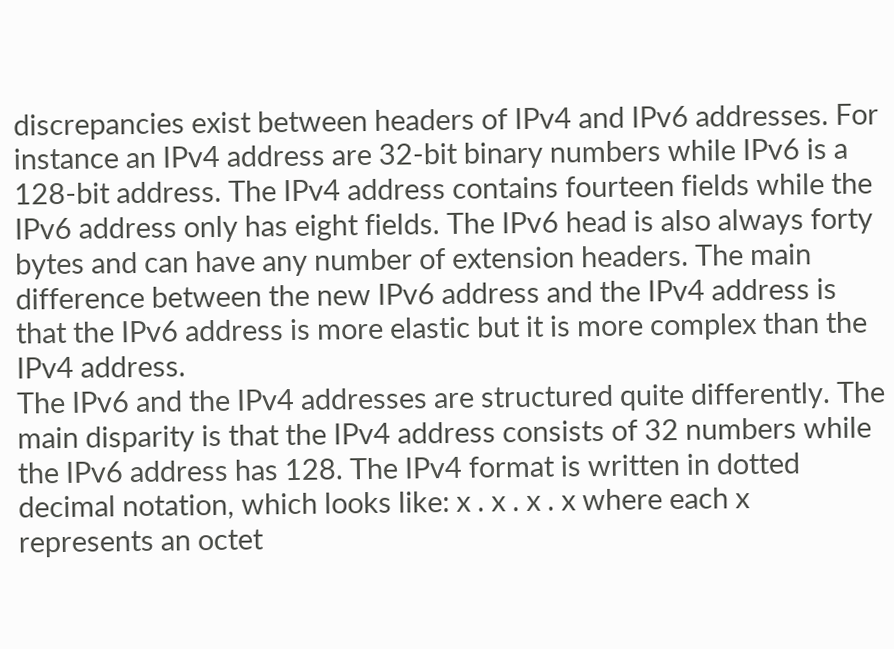discrepancies exist between headers of IPv4 and IPv6 addresses. For instance an IPv4 address are 32-bit binary numbers while IPv6 is a 128-bit address. The IPv4 address contains fourteen fields while the IPv6 address only has eight fields. The IPv6 head is also always forty bytes and can have any number of extension headers. The main difference between the new IPv6 address and the IPv4 address is that the IPv6 address is more elastic but it is more complex than the IPv4 address.
The IPv6 and the IPv4 addresses are structured quite differently. The main disparity is that the IPv4 address consists of 32 numbers while the IPv6 address has 128. The IPv4 format is written in dotted decimal notation, which looks like: x . x . x . x where each x represents an octet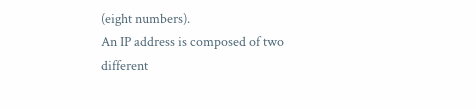(eight numbers).
An IP address is composed of two different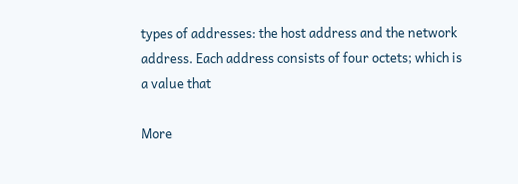types of addresses: the host address and the network address. Each address consists of four octets; which is a value that

More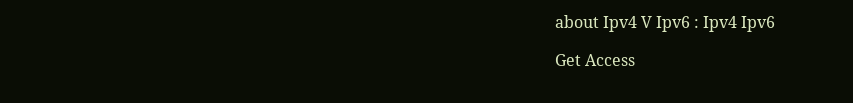about Ipv4 V Ipv6 : Ipv4 Ipv6

Get Access